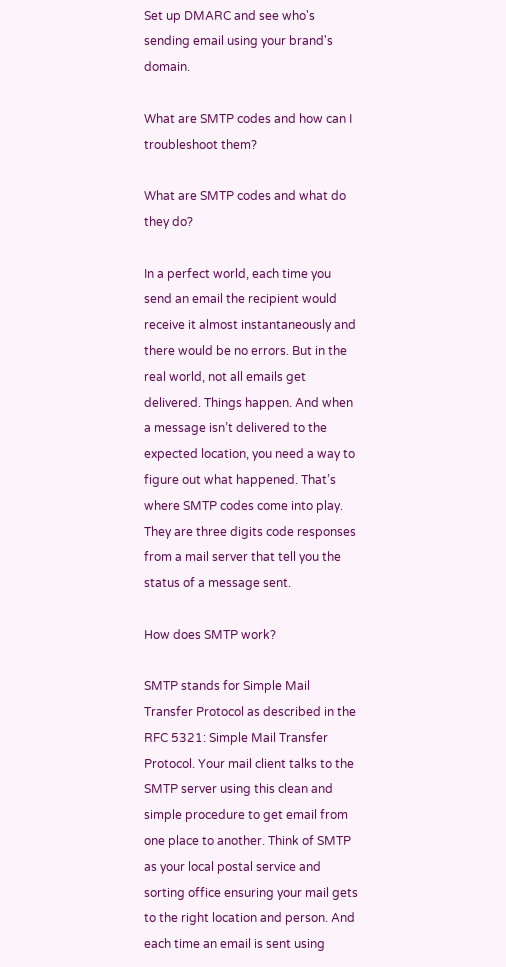Set up DMARC and see who's sending email using your brand's domain.

What are SMTP codes and how can I troubleshoot them?

What are SMTP codes and what do they do?

In a perfect world, each time you send an email the recipient would receive it almost instantaneously and there would be no errors. But in the real world, not all emails get delivered. Things happen. And when a message isn’t delivered to the expected location, you need a way to figure out what happened. That’s where SMTP codes come into play. They are three digits code responses from a mail server that tell you the status of a message sent.

How does SMTP work?

SMTP stands for Simple Mail Transfer Protocol as described in the RFC 5321: Simple Mail Transfer Protocol. Your mail client talks to the SMTP server using this clean and simple procedure to get email from one place to another. Think of SMTP as your local postal service and sorting office ensuring your mail gets to the right location and person. And each time an email is sent using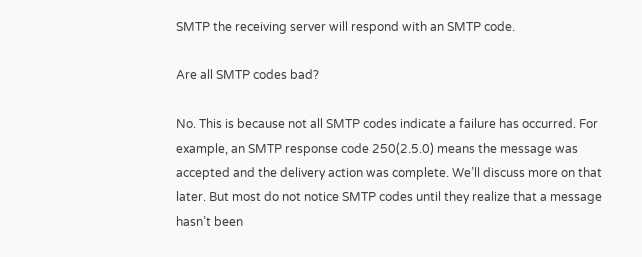SMTP the receiving server will respond with an SMTP code.

Are all SMTP codes bad?

No. This is because not all SMTP codes indicate a failure has occurred. For example, an SMTP response code 250(2.5.0) means the message was accepted and the delivery action was complete. We’ll discuss more on that later. But most do not notice SMTP codes until they realize that a message hasn’t been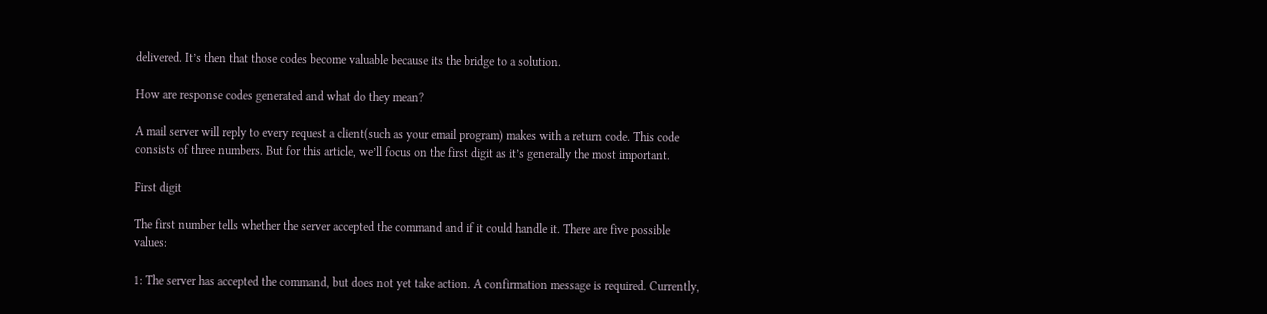delivered. It’s then that those codes become valuable because its the bridge to a solution.

How are response codes generated and what do they mean?

A mail server will reply to every request a client(such as your email program) makes with a return code. This code consists of three numbers. But for this article, we’ll focus on the first digit as it’s generally the most important.

First digit

The first number tells whether the server accepted the command and if it could handle it. There are five possible values:

1: The server has accepted the command, but does not yet take action. A confirmation message is required. Currently,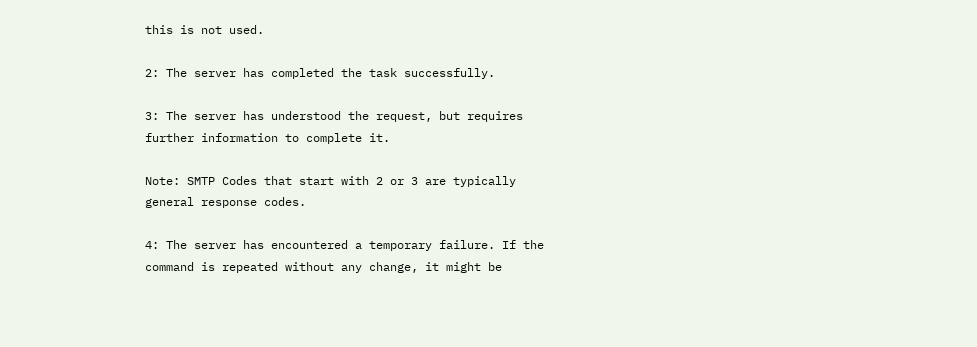this is not used.

2: The server has completed the task successfully.

3: The server has understood the request, but requires further information to complete it.

Note: SMTP Codes that start with 2 or 3 are typically general response codes.

4: The server has encountered a temporary failure. If the command is repeated without any change, it might be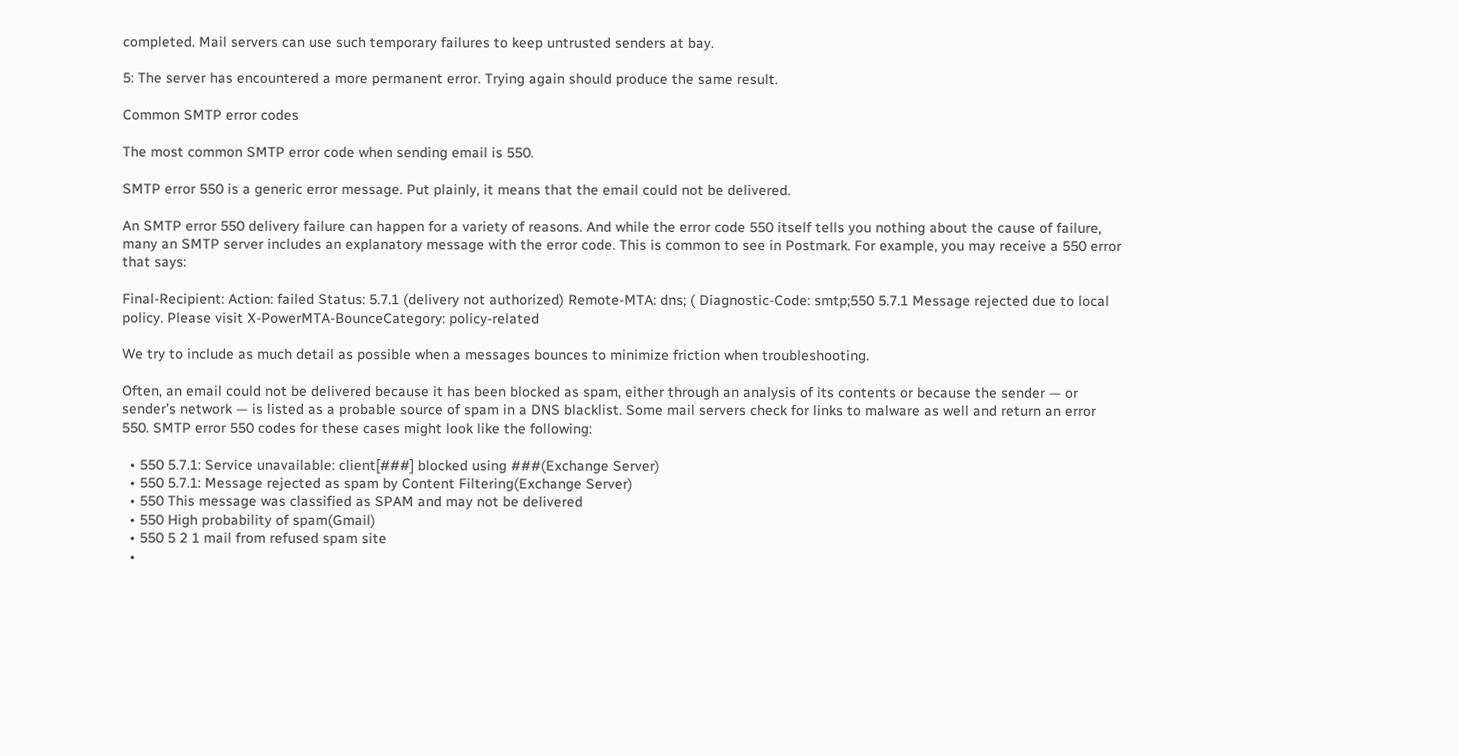completed. Mail servers can use such temporary failures to keep untrusted senders at bay.

5: The server has encountered a more permanent error. Trying again should produce the same result.

Common SMTP error codes

The most common SMTP error code when sending email is 550.

SMTP error 550 is a generic error message. Put plainly, it means that the email could not be delivered.

An SMTP error 550 delivery failure can happen for a variety of reasons. And while the error code 550 itself tells you nothing about the cause of failure, many an SMTP server includes an explanatory message with the error code. This is common to see in Postmark. For example, you may receive a 550 error that says:

Final-Recipient: Action: failed Status: 5.7.1 (delivery not authorized) Remote-MTA: dns; ( Diagnostic-Code: smtp;550 5.7.1 Message rejected due to local policy. Please visit X-PowerMTA-BounceCategory: policy-related

We try to include as much detail as possible when a messages bounces to minimize friction when troubleshooting.

Often, an email could not be delivered because it has been blocked as spam, either through an analysis of its contents or because the sender — or sender’s network — is listed as a probable source of spam in a DNS blacklist. Some mail servers check for links to malware as well and return an error 550. SMTP error 550 codes for these cases might look like the following:

  • 550 5.7.1: Service unavailable: client[###] blocked using ###(Exchange Server)
  • 550 5.7.1: Message rejected as spam by Content Filtering(Exchange Server)
  • 550 This message was classified as SPAM and may not be delivered
  • 550 High probability of spam(Gmail)
  • 550 5 2 1 mail from refused spam site
  •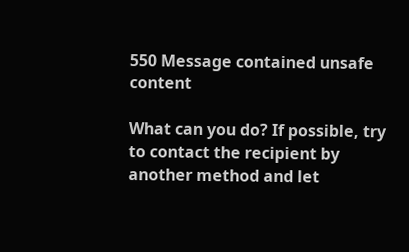550 Message contained unsafe content

What can you do? If possible, try to contact the recipient by another method and let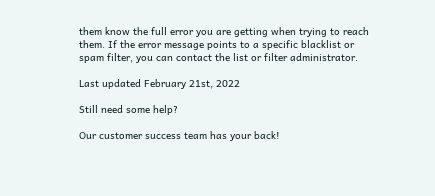them know the full error you are getting when trying to reach them. If the error message points to a specific blacklist or spam filter, you can contact the list or filter administrator.

Last updated February 21st, 2022

Still need some help?

Our customer success team has your back!